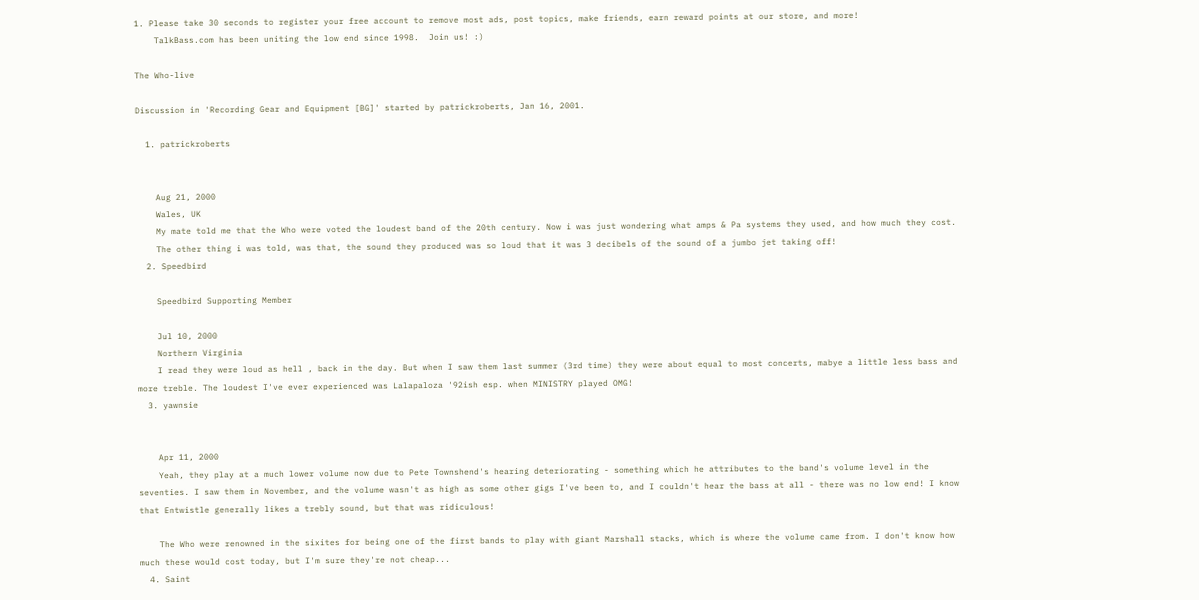1. Please take 30 seconds to register your free account to remove most ads, post topics, make friends, earn reward points at our store, and more!
    TalkBass.com has been uniting the low end since 1998.  Join us! :)

The Who-live

Discussion in 'Recording Gear and Equipment [BG]' started by patrickroberts, Jan 16, 2001.

  1. patrickroberts


    Aug 21, 2000
    Wales, UK
    My mate told me that the Who were voted the loudest band of the 20th century. Now i was just wondering what amps & Pa systems they used, and how much they cost.
    The other thing i was told, was that, the sound they produced was so loud that it was 3 decibels of the sound of a jumbo jet taking off!
  2. Speedbird

    Speedbird Supporting Member

    Jul 10, 2000
    Northern Virginia
    I read they were loud as hell , back in the day. But when I saw them last summer (3rd time) they were about equal to most concerts, mabye a little less bass and more treble. The loudest I've ever experienced was Lalapaloza '92ish esp. when MINISTRY played OMG!
  3. yawnsie


    Apr 11, 2000
    Yeah, they play at a much lower volume now due to Pete Townshend's hearing deteriorating - something which he attributes to the band's volume level in the seventies. I saw them in November, and the volume wasn't as high as some other gigs I've been to, and I couldn't hear the bass at all - there was no low end! I know that Entwistle generally likes a trebly sound, but that was ridiculous!

    The Who were renowned in the sixites for being one of the first bands to play with giant Marshall stacks, which is where the volume came from. I don't know how much these would cost today, but I'm sure they're not cheap...
  4. Saint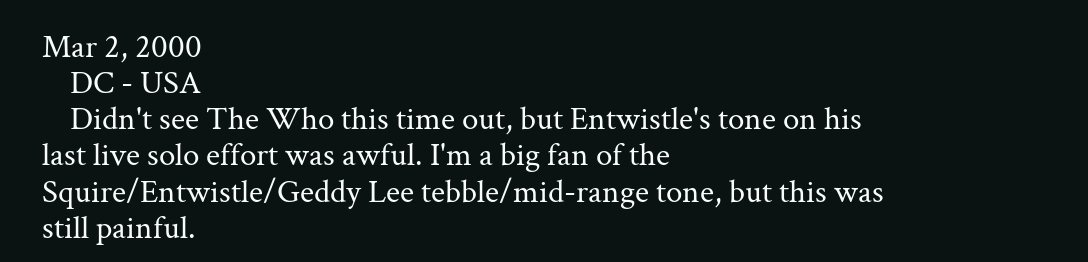Mar 2, 2000
    DC - USA
    Didn't see The Who this time out, but Entwistle's tone on his last live solo effort was awful. I'm a big fan of the Squire/Entwistle/Geddy Lee tebble/mid-range tone, but this was still painful.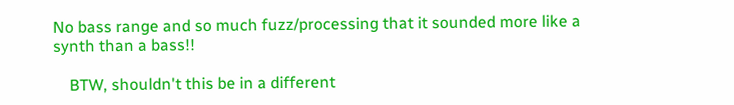No bass range and so much fuzz/processing that it sounded more like a synth than a bass!!

    BTW, shouldn't this be in a different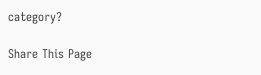category?

Share This Page